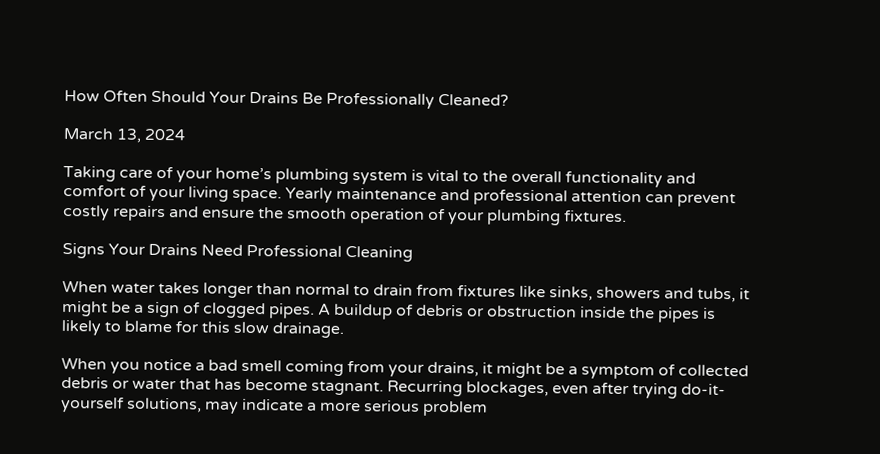How Often Should Your Drains Be Professionally Cleaned?

March 13, 2024

Taking care of your home’s plumbing system is vital to the overall functionality and comfort of your living space. Yearly maintenance and professional attention can prevent costly repairs and ensure the smooth operation of your plumbing fixtures.

Signs Your Drains Need Professional Cleaning

When water takes longer than normal to drain from fixtures like sinks, showers and tubs, it might be a sign of clogged pipes. A buildup of debris or obstruction inside the pipes is likely to blame for this slow drainage.

When you notice a bad smell coming from your drains, it might be a symptom of collected debris or water that has become stagnant. Recurring blockages, even after trying do-it-yourself solutions, may indicate a more serious problem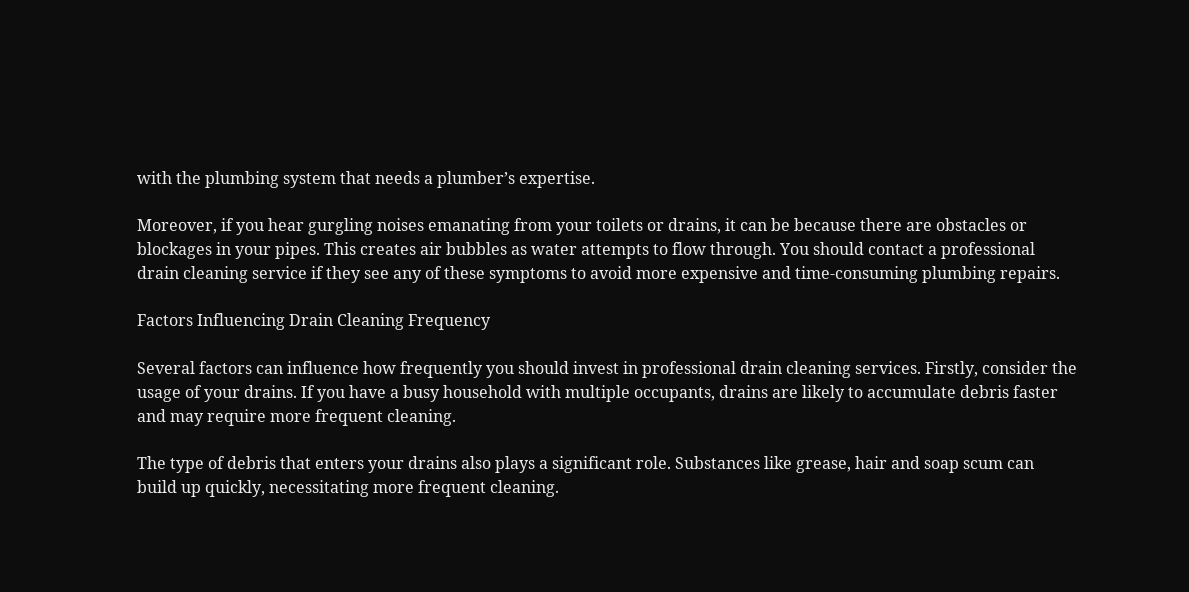with the plumbing system that needs a plumber’s expertise.

Moreover, if you hear gurgling noises emanating from your toilets or drains, it can be because there are obstacles or blockages in your pipes. This creates air bubbles as water attempts to flow through. You should contact a professional drain cleaning service if they see any of these symptoms to avoid more expensive and time-consuming plumbing repairs.

Factors Influencing Drain Cleaning Frequency

Several factors can influence how frequently you should invest in professional drain cleaning services. Firstly, consider the usage of your drains. If you have a busy household with multiple occupants, drains are likely to accumulate debris faster and may require more frequent cleaning.

The type of debris that enters your drains also plays a significant role. Substances like grease, hair and soap scum can build up quickly, necessitating more frequent cleaning.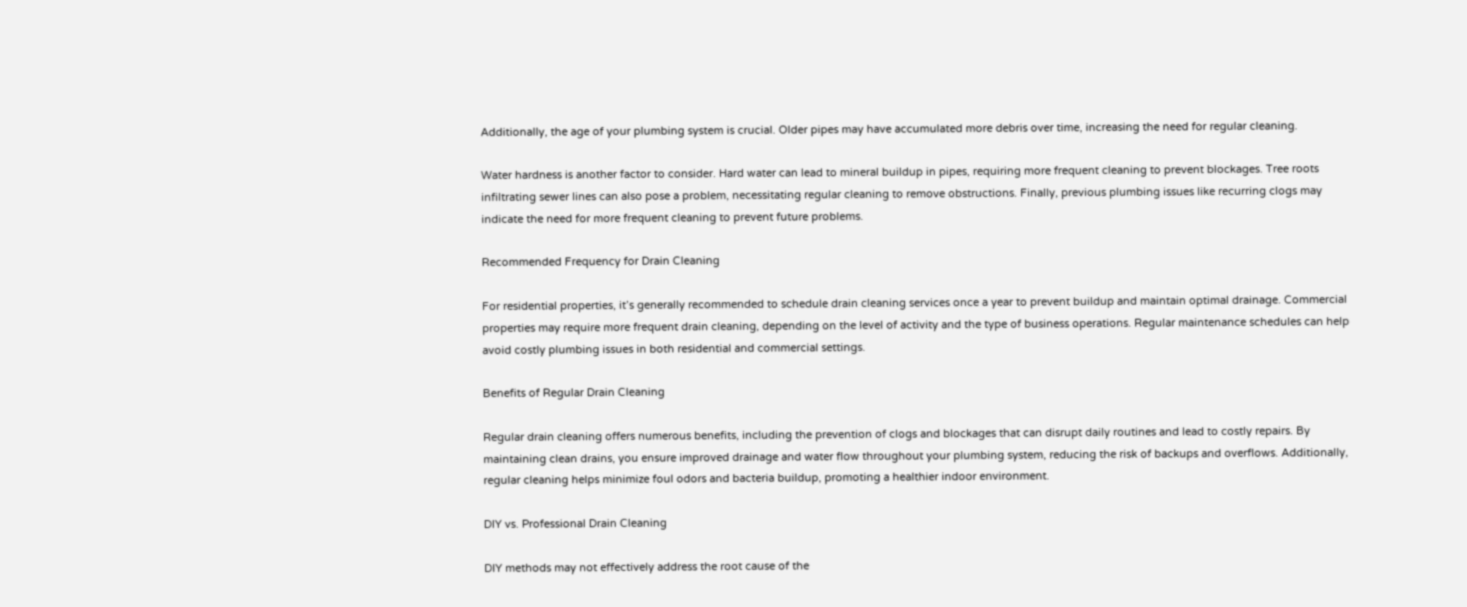Additionally, the age of your plumbing system is crucial. Older pipes may have accumulated more debris over time, increasing the need for regular cleaning.

Water hardness is another factor to consider. Hard water can lead to mineral buildup in pipes, requiring more frequent cleaning to prevent blockages. Tree roots infiltrating sewer lines can also pose a problem, necessitating regular cleaning to remove obstructions. Finally, previous plumbing issues like recurring clogs may indicate the need for more frequent cleaning to prevent future problems.

Recommended Frequency for Drain Cleaning

For residential properties, it’s generally recommended to schedule drain cleaning services once a year to prevent buildup and maintain optimal drainage. Commercial properties may require more frequent drain cleaning, depending on the level of activity and the type of business operations. Regular maintenance schedules can help avoid costly plumbing issues in both residential and commercial settings.

Benefits of Regular Drain Cleaning

Regular drain cleaning offers numerous benefits, including the prevention of clogs and blockages that can disrupt daily routines and lead to costly repairs. By maintaining clean drains, you ensure improved drainage and water flow throughout your plumbing system, reducing the risk of backups and overflows. Additionally, regular cleaning helps minimize foul odors and bacteria buildup, promoting a healthier indoor environment.

DIY vs. Professional Drain Cleaning

DIY methods may not effectively address the root cause of the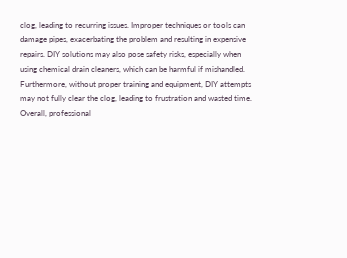clog, leading to recurring issues. Improper techniques or tools can damage pipes, exacerbating the problem and resulting in expensive repairs. DIY solutions may also pose safety risks, especially when using chemical drain cleaners, which can be harmful if mishandled. Furthermore, without proper training and equipment, DIY attempts may not fully clear the clog, leading to frustration and wasted time. Overall, professional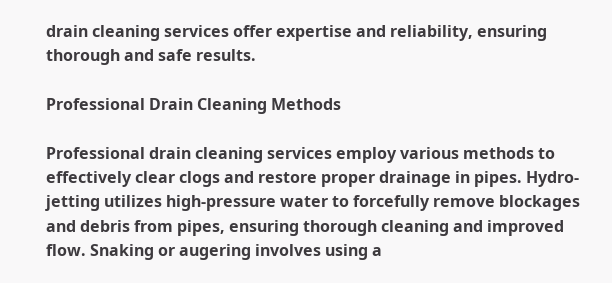drain cleaning services offer expertise and reliability, ensuring thorough and safe results.

Professional Drain Cleaning Methods

Professional drain cleaning services employ various methods to effectively clear clogs and restore proper drainage in pipes. Hydro-jetting utilizes high-pressure water to forcefully remove blockages and debris from pipes, ensuring thorough cleaning and improved flow. Snaking or augering involves using a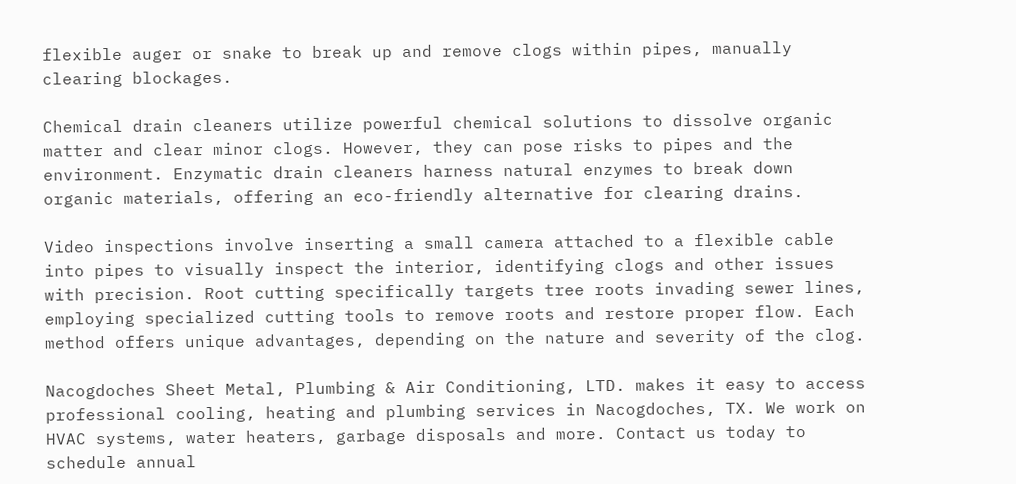flexible auger or snake to break up and remove clogs within pipes, manually clearing blockages.

Chemical drain cleaners utilize powerful chemical solutions to dissolve organic matter and clear minor clogs. However, they can pose risks to pipes and the environment. Enzymatic drain cleaners harness natural enzymes to break down organic materials, offering an eco-friendly alternative for clearing drains.

Video inspections involve inserting a small camera attached to a flexible cable into pipes to visually inspect the interior, identifying clogs and other issues with precision. Root cutting specifically targets tree roots invading sewer lines, employing specialized cutting tools to remove roots and restore proper flow. Each method offers unique advantages, depending on the nature and severity of the clog.

Nacogdoches Sheet Metal, Plumbing & Air Conditioning, LTD. makes it easy to access professional cooling, heating and plumbing services in Nacogdoches, TX. We work on HVAC systems, water heaters, garbage disposals and more. Contact us today to schedule annual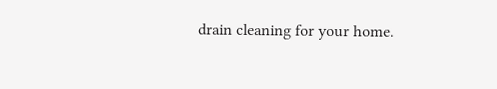drain cleaning for your home.